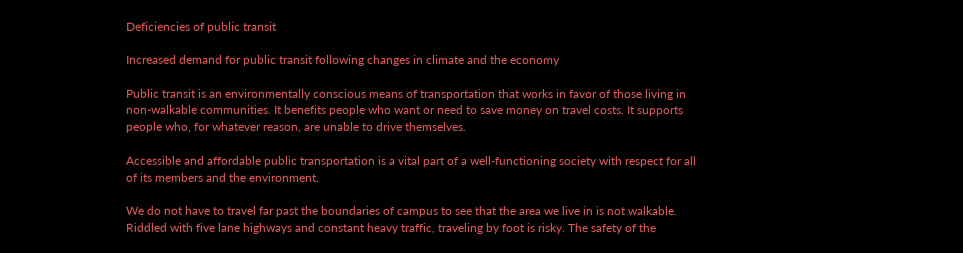Deficiencies of public transit

Increased demand for public transit following changes in climate and the economy

Public transit is an environmentally conscious means of transportation that works in favor of those living in non-walkable communities. It benefits people who want or need to save money on travel costs. It supports people who, for whatever reason, are unable to drive themselves.

Accessible and affordable public transportation is a vital part of a well-functioning society with respect for all of its members and the environment.

We do not have to travel far past the boundaries of campus to see that the area we live in is not walkable. Riddled with five lane highways and constant heavy traffic, traveling by foot is risky. The safety of the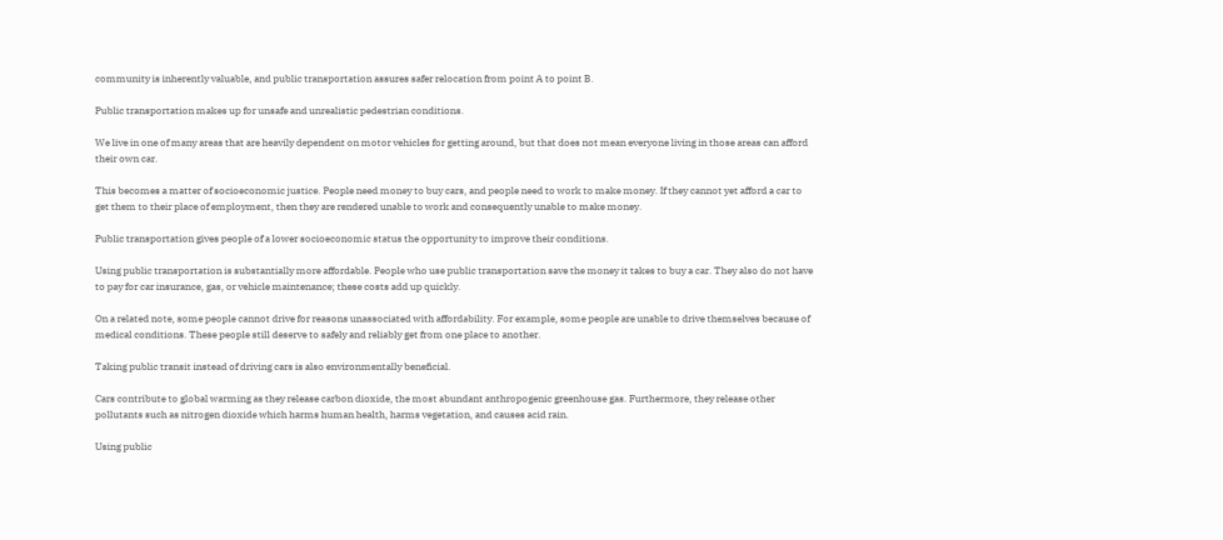community is inherently valuable, and public transportation assures safer relocation from point A to point B.

Public transportation makes up for unsafe and unrealistic pedestrian conditions.

We live in one of many areas that are heavily dependent on motor vehicles for getting around, but that does not mean everyone living in those areas can afford their own car.

This becomes a matter of socioeconomic justice. People need money to buy cars, and people need to work to make money. If they cannot yet afford a car to get them to their place of employment, then they are rendered unable to work and consequently unable to make money.

Public transportation gives people of a lower socioeconomic status the opportunity to improve their conditions.

Using public transportation is substantially more affordable. People who use public transportation save the money it takes to buy a car. They also do not have to pay for car insurance, gas, or vehicle maintenance; these costs add up quickly.

On a related note, some people cannot drive for reasons unassociated with affordability. For example, some people are unable to drive themselves because of medical conditions. These people still deserve to safely and reliably get from one place to another.

Taking public transit instead of driving cars is also environmentally beneficial.

Cars contribute to global warming as they release carbon dioxide, the most abundant anthropogenic greenhouse gas. Furthermore, they release other pollutants such as nitrogen dioxide which harms human health, harms vegetation, and causes acid rain.

Using public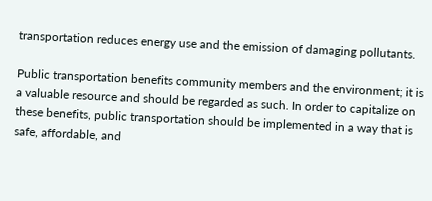transportation reduces energy use and the emission of damaging pollutants.

Public transportation benefits community members and the environment; it is a valuable resource and should be regarded as such. In order to capitalize on these benefits, public transportation should be implemented in a way that is safe, affordable, and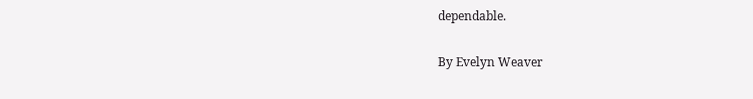dependable.

By Evelyn Weaver